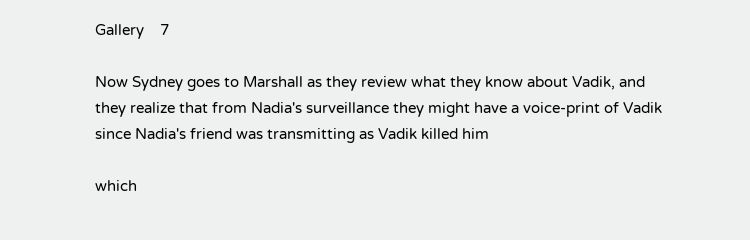Gallery    7

Now Sydney goes to Marshall as they review what they know about Vadik, and
they realize that from Nadia's surveillance they might have a voice-print of Vadik
since Nadia's friend was transmitting as Vadik killed him

which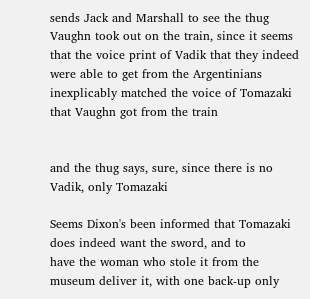sends Jack and Marshall to see the thug Vaughn took out on the train, since it seems that the voice print of Vadik that they indeed were able to get from the Argentinians inexplicably matched the voice of Tomazaki that Vaughn got from the train


and the thug says, sure, since there is no Vadik, only Tomazaki

Seems Dixon's been informed that Tomazaki does indeed want the sword, and to
have the woman who stole it from the museum deliver it, with one back-up only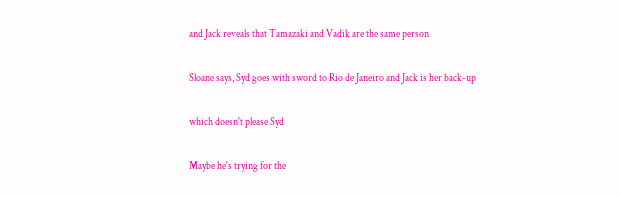and Jack reveals that Tamazaki and Vadik are the same person

Sloane says, Syd goes with sword to Rio de Janeiro and Jack is her back-up

which doesn't please Syd

Maybe he's trying for the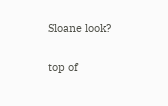Sloane look?

top of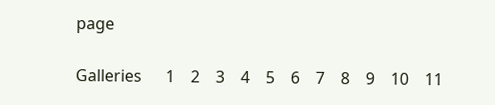page

Galleries      1    2    3    4    5    6    7    8    9    10    11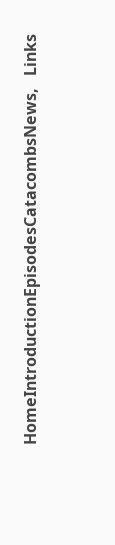HomeIntroductionEpisodesCatacombsNews,   Links